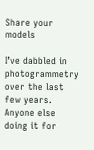Share your models

I’ve dabbled in photogrammetry over the last few years. Anyone else doing it for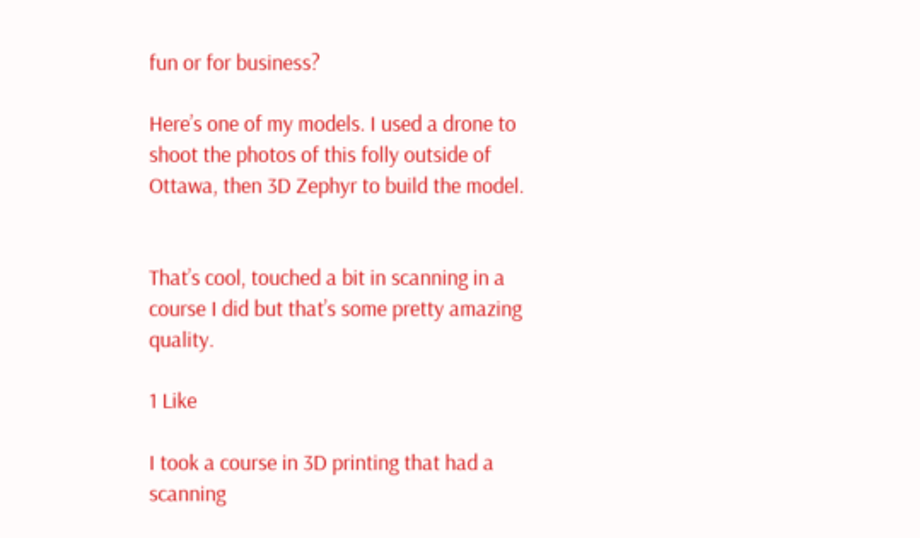fun or for business?

Here’s one of my models. I used a drone to shoot the photos of this folly outside of Ottawa, then 3D Zephyr to build the model.


That’s cool, touched a bit in scanning in a course I did but that’s some pretty amazing quality.

1 Like

I took a course in 3D printing that had a scanning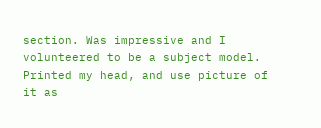section. Was impressive and I volunteered to be a subject model. Printed my head, and use picture of it as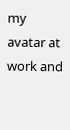my avatar at work and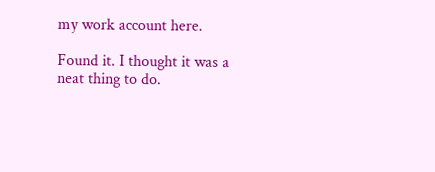my work account here.

Found it. I thought it was a neat thing to do.